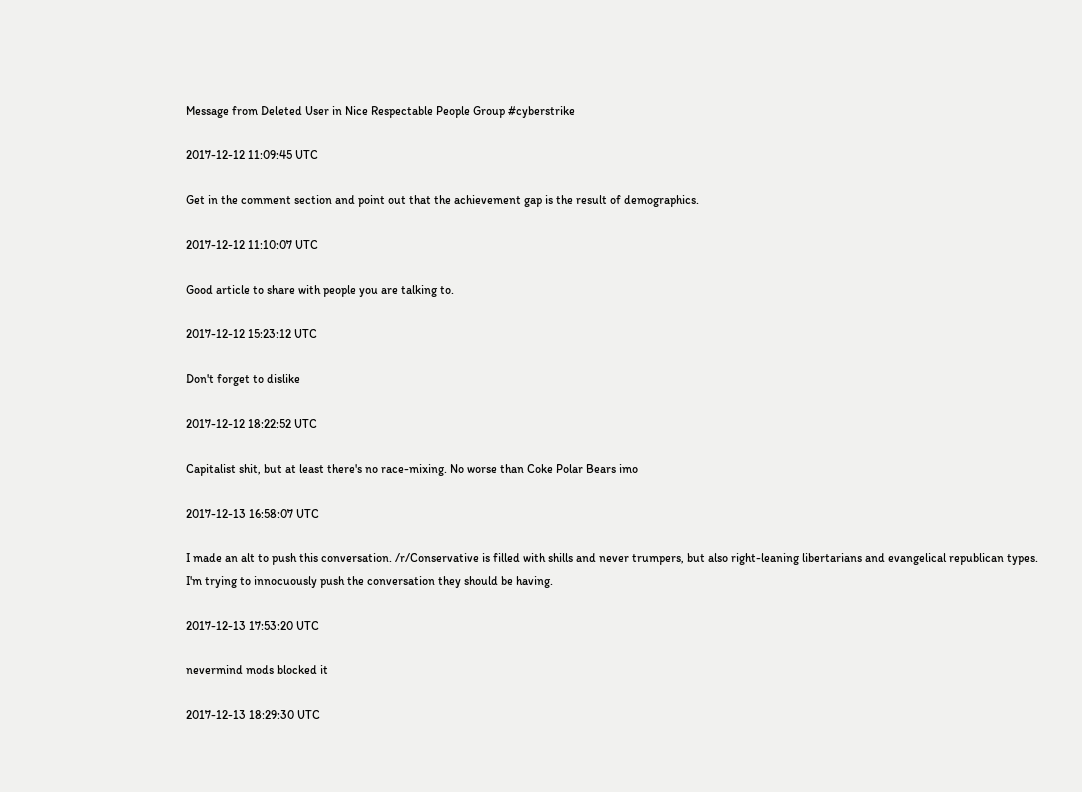Message from Deleted User in Nice Respectable People Group #cyberstrike

2017-12-12 11:09:45 UTC

Get in the comment section and point out that the achievement gap is the result of demographics.

2017-12-12 11:10:07 UTC

Good article to share with people you are talking to.

2017-12-12 15:23:12 UTC

Don't forget to dislike

2017-12-12 18:22:52 UTC

Capitalist shit, but at least there's no race-mixing. No worse than Coke Polar Bears imo

2017-12-13 16:58:07 UTC

I made an alt to push this conversation. /r/Conservative is filled with shills and never trumpers, but also right-leaning libertarians and evangelical republican types. I'm trying to innocuously push the conversation they should be having.

2017-12-13 17:53:20 UTC

nevermind mods blocked it

2017-12-13 18:29:30 UTC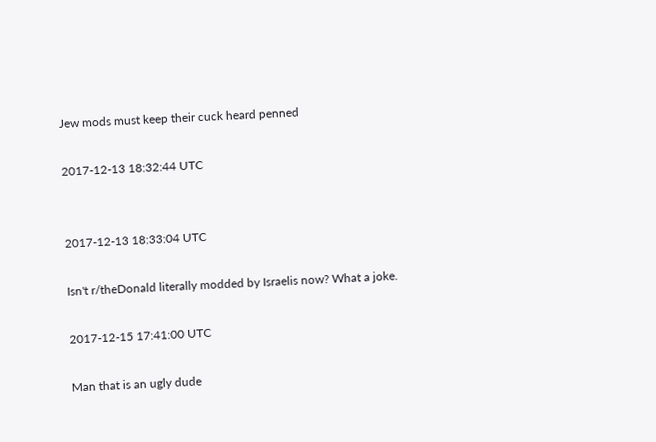Jew mods must keep their cuck heard penned

2017-12-13 18:32:44 UTC


2017-12-13 18:33:04 UTC

Isn't r/theDonald literally modded by Israelis now? What a joke.

2017-12-15 17:41:00 UTC

Man that is an ugly dude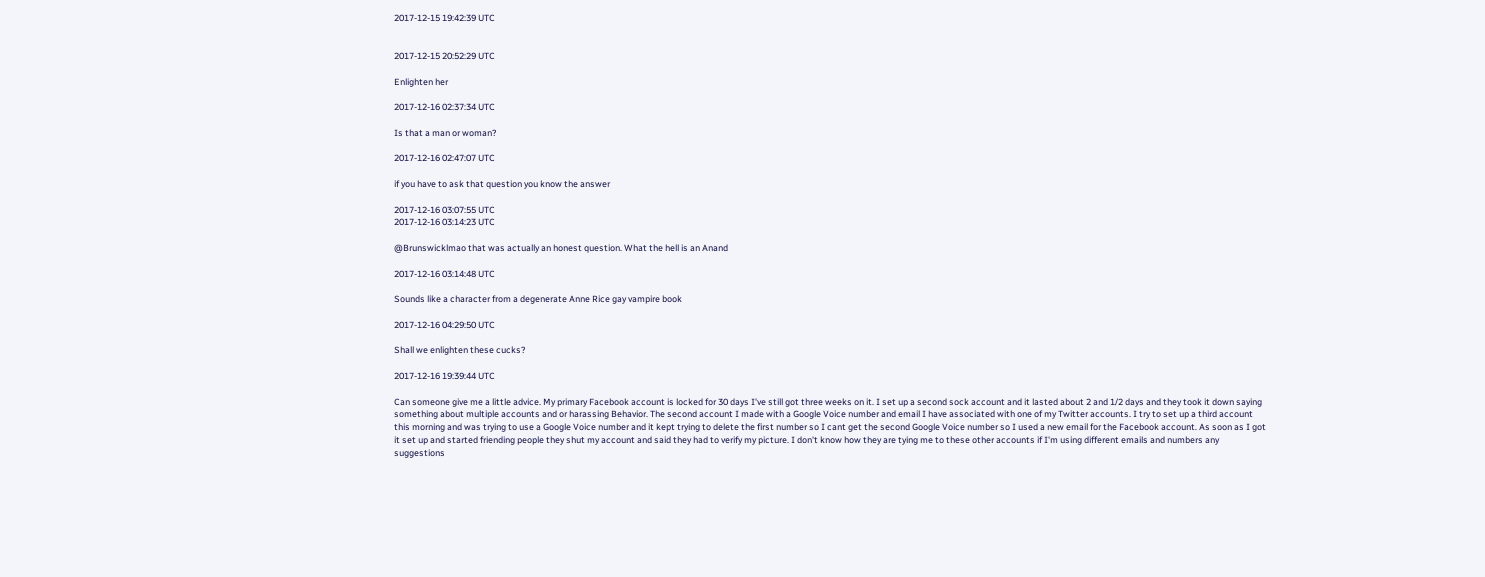2017-12-15 19:42:39 UTC


2017-12-15 20:52:29 UTC

Enlighten her

2017-12-16 02:37:34 UTC

Is that a man or woman?

2017-12-16 02:47:07 UTC

if you have to ask that question you know the answer

2017-12-16 03:07:55 UTC
2017-12-16 03:14:23 UTC

@Brunswicklmao that was actually an honest question. What the hell is an Anand

2017-12-16 03:14:48 UTC

Sounds like a character from a degenerate Anne Rice gay vampire book

2017-12-16 04:29:50 UTC

Shall we enlighten these cucks?

2017-12-16 19:39:44 UTC

Can someone give me a little advice. My primary Facebook account is locked for 30 days I've still got three weeks on it. I set up a second sock account and it lasted about 2 and 1/2 days and they took it down saying something about multiple accounts and or harassing Behavior. The second account I made with a Google Voice number and email I have associated with one of my Twitter accounts. I try to set up a third account this morning and was trying to use a Google Voice number and it kept trying to delete the first number so I cant get the second Google Voice number so I used a new email for the Facebook account. As soon as I got it set up and started friending people they shut my account and said they had to verify my picture. I don't know how they are tying me to these other accounts if I'm using different emails and numbers any suggestions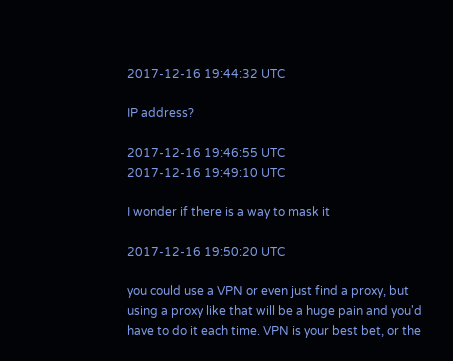2017-12-16 19:44:32 UTC

IP address?

2017-12-16 19:46:55 UTC
2017-12-16 19:49:10 UTC

I wonder if there is a way to mask it

2017-12-16 19:50:20 UTC

you could use a VPN or even just find a proxy, but using a proxy like that will be a huge pain and you'd have to do it each time. VPN is your best bet, or the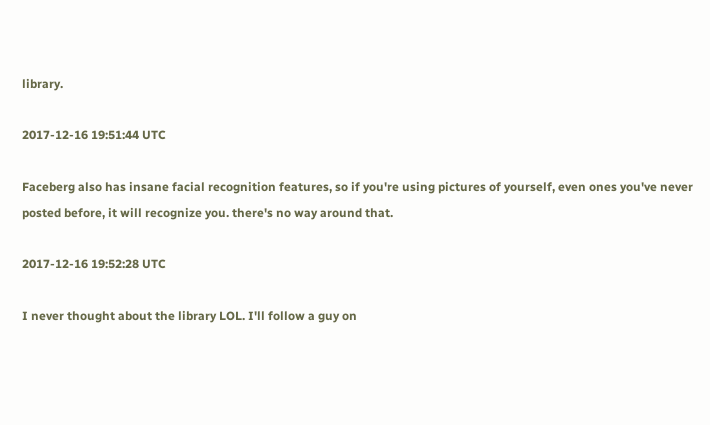library.

2017-12-16 19:51:44 UTC

Faceberg also has insane facial recognition features, so if you're using pictures of yourself, even ones you've never posted before, it will recognize you. there's no way around that.

2017-12-16 19:52:28 UTC

I never thought about the library LOL. I'll follow a guy on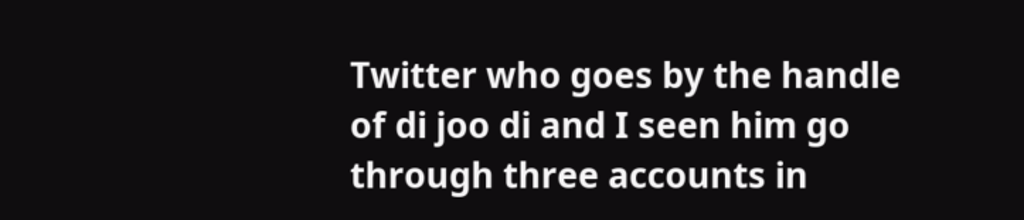Twitter who goes by the handle of di joo di and I seen him go through three accounts in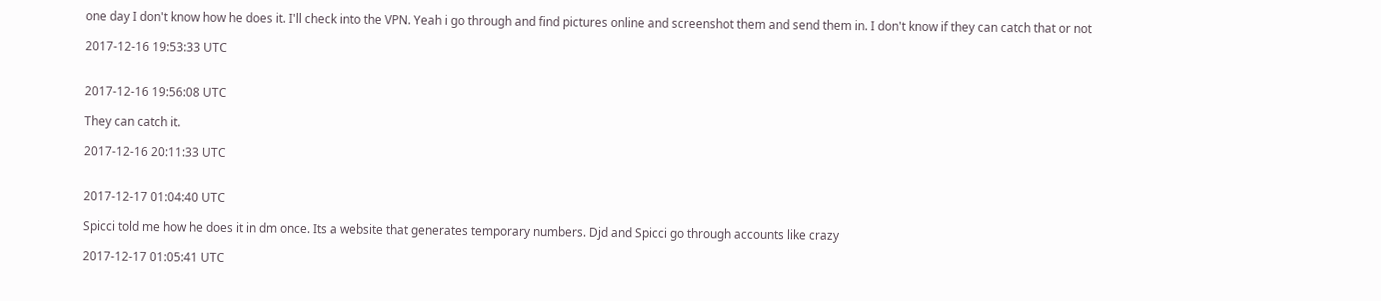one day I don't know how he does it. I'll check into the VPN. Yeah i go through and find pictures online and screenshot them and send them in. I don't know if they can catch that or not

2017-12-16 19:53:33 UTC


2017-12-16 19:56:08 UTC

They can catch it.

2017-12-16 20:11:33 UTC


2017-12-17 01:04:40 UTC

Spicci told me how he does it in dm once. Its a website that generates temporary numbers. Djd and Spicci go through accounts like crazy

2017-12-17 01:05:41 UTC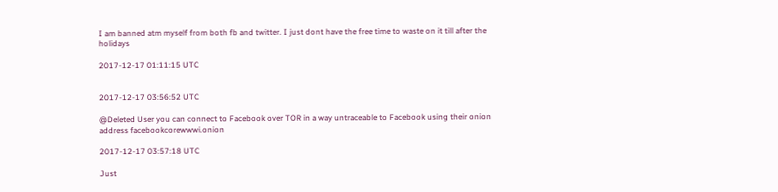I am banned atm myself from both fb and twitter. I just dont have the free time to waste on it till after the holidays

2017-12-17 01:11:15 UTC


2017-12-17 03:56:52 UTC

@Deleted User you can connect to Facebook over TOR in a way untraceable to Facebook using their onion address facebookcorewwwi.onion

2017-12-17 03:57:18 UTC

Just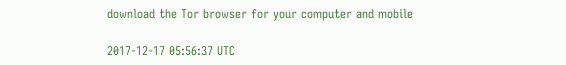download the Tor browser for your computer and mobile

2017-12-17 05:56:37 UTC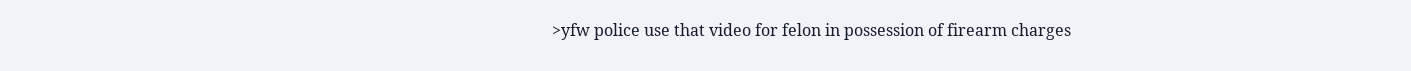>yfw police use that video for felon in possession of firearm charges